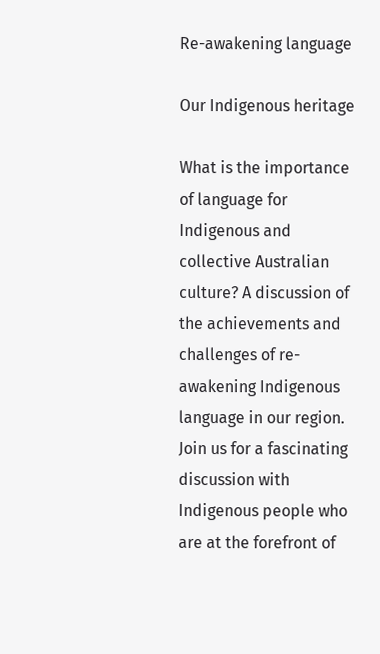Re-awakening language

Our Indigenous heritage

What is the importance of language for Indigenous and collective Australian culture? A discussion of the achievements and challenges of re-awakening Indigenous language in our region. Join us for a fascinating discussion with Indigenous people who are at the forefront of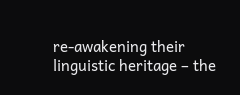re-awakening their linguistic heritage – the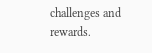challenges and rewards.